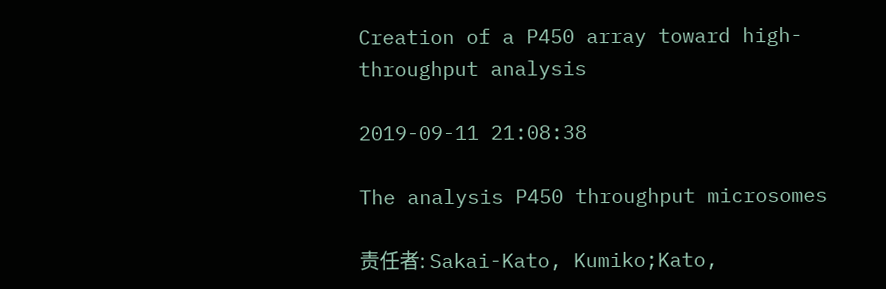Creation of a P450 array toward high-throughput analysis

2019-09-11 21:08:38

The analysis P450 throughput microsomes

责任者: Sakai-Kato, Kumiko;Kato,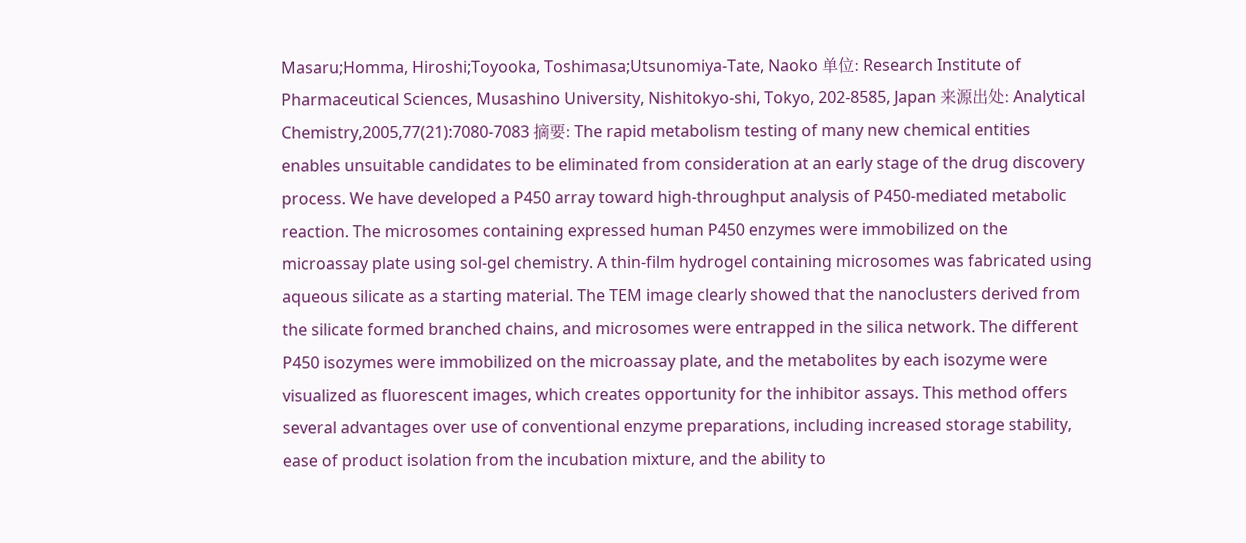Masaru;Homma, Hiroshi;Toyooka, Toshimasa;Utsunomiya-Tate, Naoko 单位: Research Institute of Pharmaceutical Sciences, Musashino University, Nishitokyo-shi, Tokyo, 202-8585, Japan 来源出处: Analytical Chemistry,2005,77(21):7080-7083 摘要: The rapid metabolism testing of many new chemical entities enables unsuitable candidates to be eliminated from consideration at an early stage of the drug discovery process. We have developed a P450 array toward high-throughput analysis of P450-mediated metabolic reaction. The microsomes containing expressed human P450 enzymes were immobilized on the microassay plate using sol-gel chemistry. A thin-film hydrogel containing microsomes was fabricated using aqueous silicate as a starting material. The TEM image clearly showed that the nanoclusters derived from the silicate formed branched chains, and microsomes were entrapped in the silica network. The different P450 isozymes were immobilized on the microassay plate, and the metabolites by each isozyme were visualized as fluorescent images, which creates opportunity for the inhibitor assays. This method offers several advantages over use of conventional enzyme preparations, including increased storage stability, ease of product isolation from the incubation mixture, and the ability to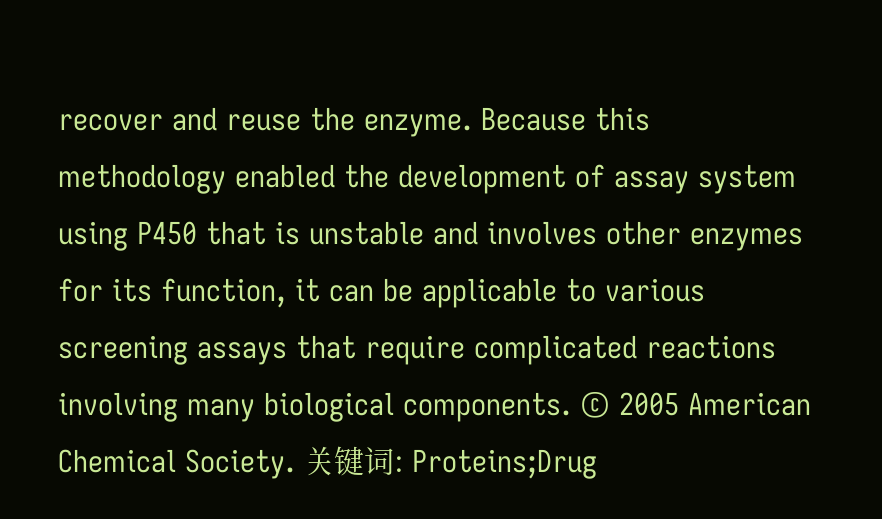recover and reuse the enzyme. Because this methodology enabled the development of assay system using P450 that is unstable and involves other enzymes for its function, it can be applicable to various screening assays that require complicated reactions involving many biological components. © 2005 American Chemical Society. 关键词: Proteins;Drug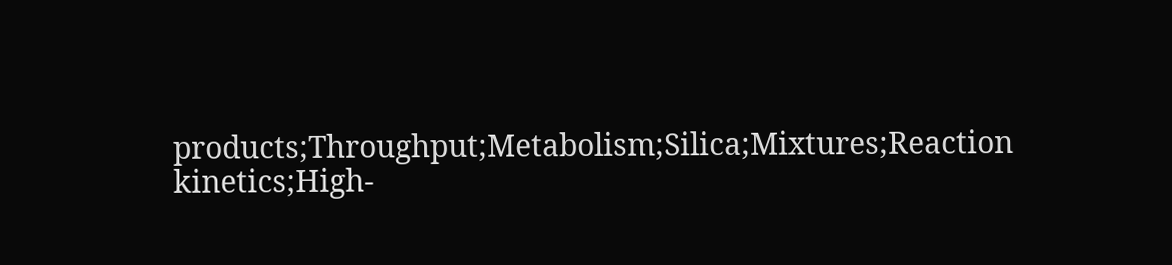products;Throughput;Metabolism;Silica;Mixtures;Reaction kinetics;High-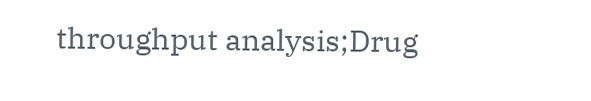throughput analysis;Drug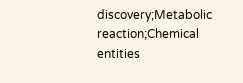discovery;Metabolic reaction;Chemical entities